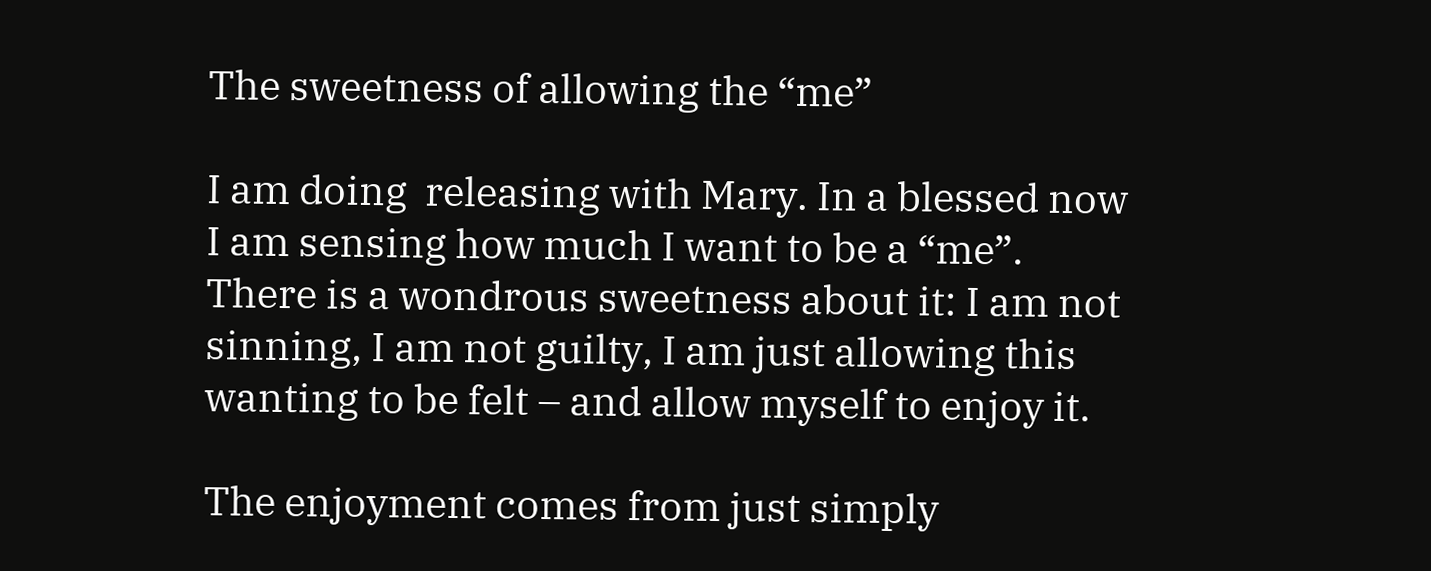The sweetness of allowing the “me”

I am doing  releasing with Mary. In a blessed now I am sensing how much I want to be a “me”. There is a wondrous sweetness about it: I am not sinning, I am not guilty, I am just allowing this wanting to be felt – and allow myself to enjoy it.

The enjoyment comes from just simply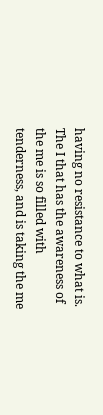having no resistance to what is. The I that has the awareness of the me is so filled with tenderness, and is taking the me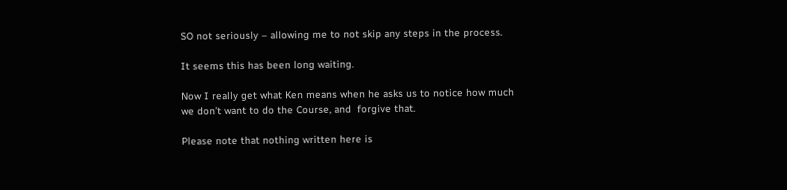SO not seriously – allowing me to not skip any steps in the process.

It seems this has been long waiting.

Now I really get what Ken means when he asks us to notice how much we don’t want to do the Course, and  forgive that.

Please note that nothing written here is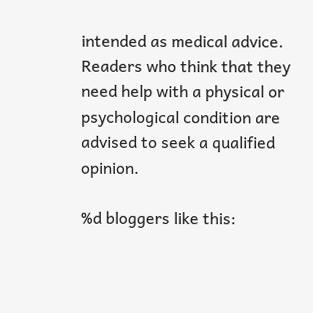intended as medical advice. Readers who think that they need help with a physical or psychological condition are advised to seek a qualified opinion.

%d bloggers like this: